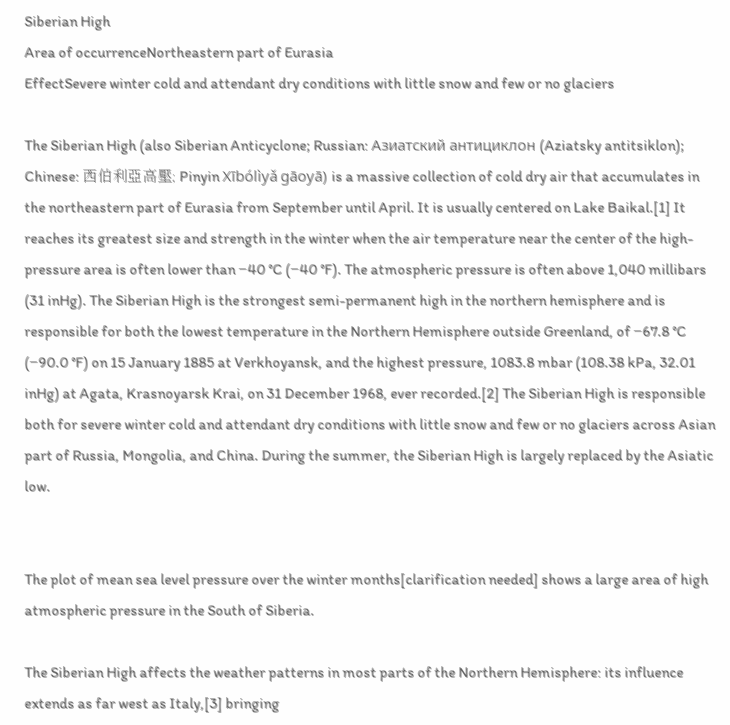Siberian High
Area of occurrenceNortheastern part of Eurasia
EffectSevere winter cold and attendant dry conditions with little snow and few or no glaciers

The Siberian High (also Siberian Anticyclone; Russian: Азиатский антициклон (Aziatsky antitsiklon); Chinese: 西伯利亞高壓; Pinyin Xībólìyǎ gāoyā) is a massive collection of cold dry air that accumulates in the northeastern part of Eurasia from September until April. It is usually centered on Lake Baikal.[1] It reaches its greatest size and strength in the winter when the air temperature near the center of the high-pressure area is often lower than −40 °C (−40 °F). The atmospheric pressure is often above 1,040 millibars (31 inHg). The Siberian High is the strongest semi-permanent high in the northern hemisphere and is responsible for both the lowest temperature in the Northern Hemisphere outside Greenland, of −67.8 °C (−90.0 °F) on 15 January 1885 at Verkhoyansk, and the highest pressure, 1083.8 mbar (108.38 kPa, 32.01 inHg) at Agata, Krasnoyarsk Krai, on 31 December 1968, ever recorded.[2] The Siberian High is responsible both for severe winter cold and attendant dry conditions with little snow and few or no glaciers across Asian part of Russia, Mongolia, and China. During the summer, the Siberian High is largely replaced by the Asiatic low.


The plot of mean sea level pressure over the winter months[clarification needed] shows a large area of high atmospheric pressure in the South of Siberia.

The Siberian High affects the weather patterns in most parts of the Northern Hemisphere: its influence extends as far west as Italy,[3] bringing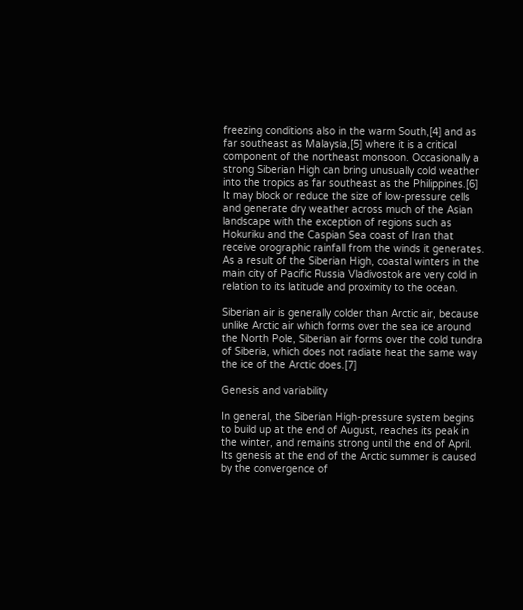freezing conditions also in the warm South,[4] and as far southeast as Malaysia,[5] where it is a critical component of the northeast monsoon. Occasionally a strong Siberian High can bring unusually cold weather into the tropics as far southeast as the Philippines.[6] It may block or reduce the size of low-pressure cells and generate dry weather across much of the Asian landscape with the exception of regions such as Hokuriku and the Caspian Sea coast of Iran that receive orographic rainfall from the winds it generates. As a result of the Siberian High, coastal winters in the main city of Pacific Russia Vladivostok are very cold in relation to its latitude and proximity to the ocean.

Siberian air is generally colder than Arctic air, because unlike Arctic air which forms over the sea ice around the North Pole, Siberian air forms over the cold tundra of Siberia, which does not radiate heat the same way the ice of the Arctic does.[7]

Genesis and variability

In general, the Siberian High-pressure system begins to build up at the end of August, reaches its peak in the winter, and remains strong until the end of April. Its genesis at the end of the Arctic summer is caused by the convergence of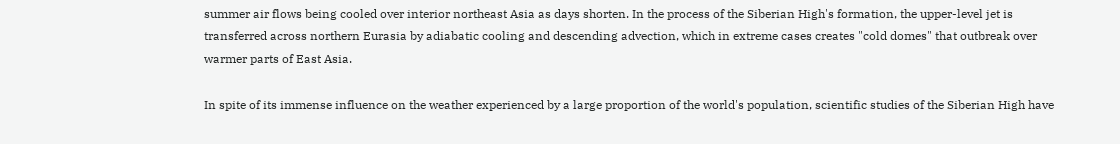summer air flows being cooled over interior northeast Asia as days shorten. In the process of the Siberian High's formation, the upper-level jet is transferred across northern Eurasia by adiabatic cooling and descending advection, which in extreme cases creates "cold domes" that outbreak over warmer parts of East Asia.

In spite of its immense influence on the weather experienced by a large proportion of the world's population, scientific studies of the Siberian High have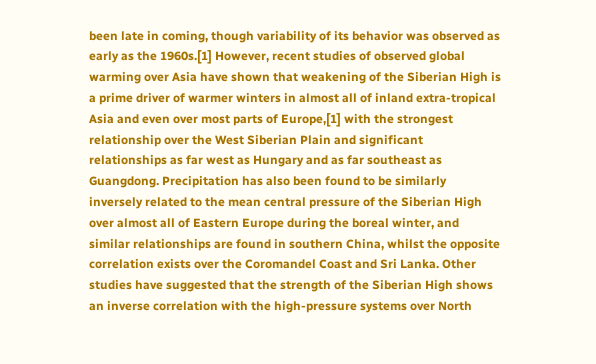been late in coming, though variability of its behavior was observed as early as the 1960s.[1] However, recent studies of observed global warming over Asia have shown that weakening of the Siberian High is a prime driver of warmer winters in almost all of inland extra-tropical Asia and even over most parts of Europe,[1] with the strongest relationship over the West Siberian Plain and significant relationships as far west as Hungary and as far southeast as Guangdong. Precipitation has also been found to be similarly inversely related to the mean central pressure of the Siberian High over almost all of Eastern Europe during the boreal winter, and similar relationships are found in southern China, whilst the opposite correlation exists over the Coromandel Coast and Sri Lanka. Other studies have suggested that the strength of the Siberian High shows an inverse correlation with the high-pressure systems over North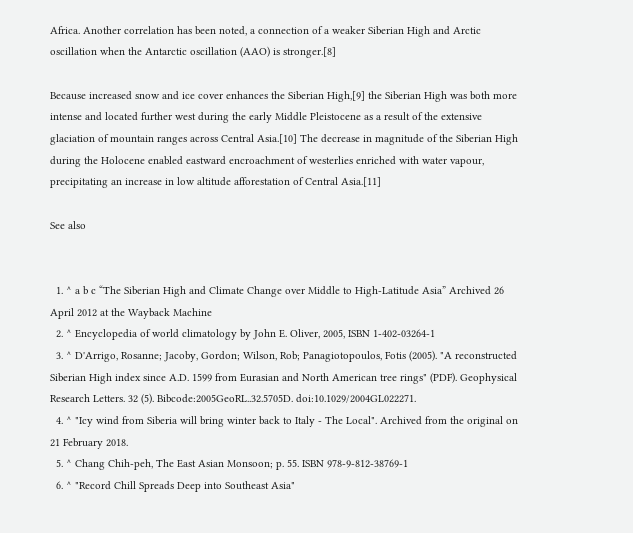Africa. Another correlation has been noted, a connection of a weaker Siberian High and Arctic oscillation when the Antarctic oscillation (AAO) is stronger.[8]

Because increased snow and ice cover enhances the Siberian High,[9] the Siberian High was both more intense and located further west during the early Middle Pleistocene as a result of the extensive glaciation of mountain ranges across Central Asia.[10] The decrease in magnitude of the Siberian High during the Holocene enabled eastward encroachment of westerlies enriched with water vapour, precipitating an increase in low altitude afforestation of Central Asia.[11]

See also


  1. ^ a b c “The Siberian High and Climate Change over Middle to High-Latitude Asia” Archived 26 April 2012 at the Wayback Machine
  2. ^ Encyclopedia of world climatology by John E. Oliver, 2005, ISBN 1-402-03264-1
  3. ^ D'Arrigo, Rosanne; Jacoby, Gordon; Wilson, Rob; Panagiotopoulos, Fotis (2005). "A reconstructed Siberian High index since A.D. 1599 from Eurasian and North American tree rings" (PDF). Geophysical Research Letters. 32 (5). Bibcode:2005GeoRL..32.5705D. doi:10.1029/2004GL022271.
  4. ^ "Icy wind from Siberia will bring winter back to Italy - The Local". Archived from the original on 21 February 2018.
  5. ^ Chang Chih-peh, The East Asian Monsoon; p. 55. ISBN 978-9-812-38769-1
  6. ^ "Record Chill Spreads Deep into Southeast Asia"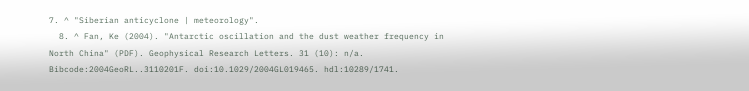7. ^ "Siberian anticyclone | meteorology".
  8. ^ Fan, Ke (2004). "Antarctic oscillation and the dust weather frequency in North China" (PDF). Geophysical Research Letters. 31 (10): n/a. Bibcode:2004GeoRL..3110201F. doi:10.1029/2004GL019465. hdl:10289/1741.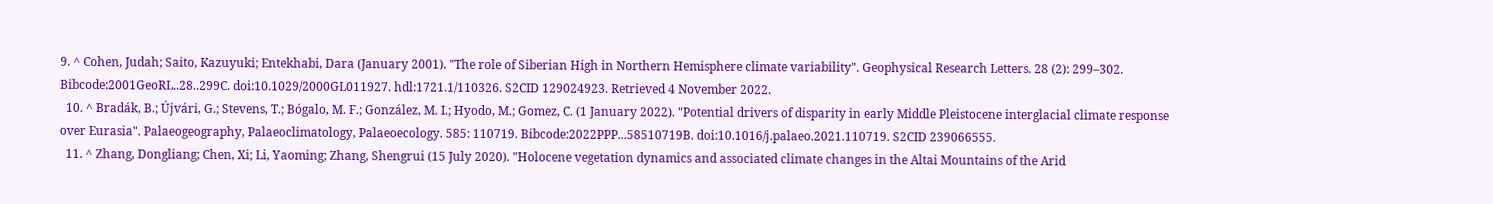9. ^ Cohen, Judah; Saito, Kazuyuki; Entekhabi, Dara (January 2001). "The role of Siberian High in Northern Hemisphere climate variability". Geophysical Research Letters. 28 (2): 299–302. Bibcode:2001GeoRL..28..299C. doi:10.1029/2000GL011927. hdl:1721.1/110326. S2CID 129024923. Retrieved 4 November 2022.
  10. ^ Bradák, B.; Újvári, G.; Stevens, T.; Bógalo, M. F.; González, M. I.; Hyodo, M.; Gomez, C. (1 January 2022). "Potential drivers of disparity in early Middle Pleistocene interglacial climate response over Eurasia". Palaeogeography, Palaeoclimatology, Palaeoecology. 585: 110719. Bibcode:2022PPP...58510719B. doi:10.1016/j.palaeo.2021.110719. S2CID 239066555.
  11. ^ Zhang, Dongliang; Chen, Xi; Li, Yaoming; Zhang, Shengrui (15 July 2020). "Holocene vegetation dynamics and associated climate changes in the Altai Mountains of the Arid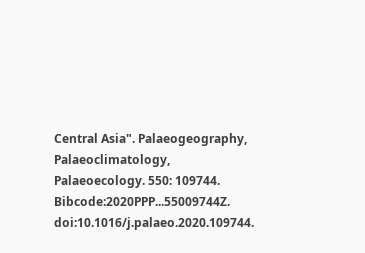Central Asia". Palaeogeography, Palaeoclimatology, Palaeoecology. 550: 109744. Bibcode:2020PPP...55009744Z. doi:10.1016/j.palaeo.2020.109744.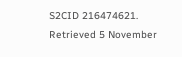S2CID 216474621. Retrieved 5 November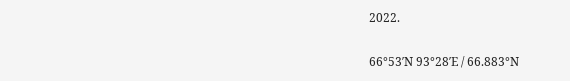2022.

66°53′N 93°28′E / 66.883°N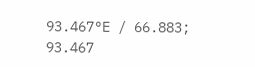93.467°E / 66.883; 93.467